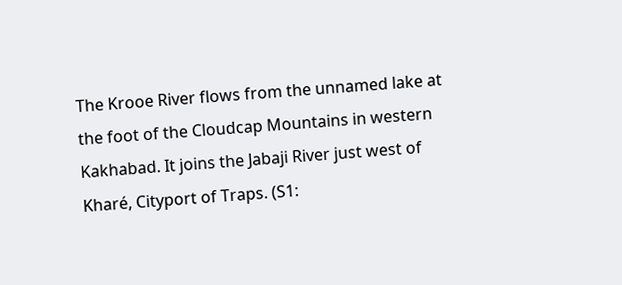The Krooe River flows from the unnamed lake at the foot of the Cloudcap Mountains in western Kakhabad. It joins the Jabaji River just west of Kharé, Cityport of Traps. (S1: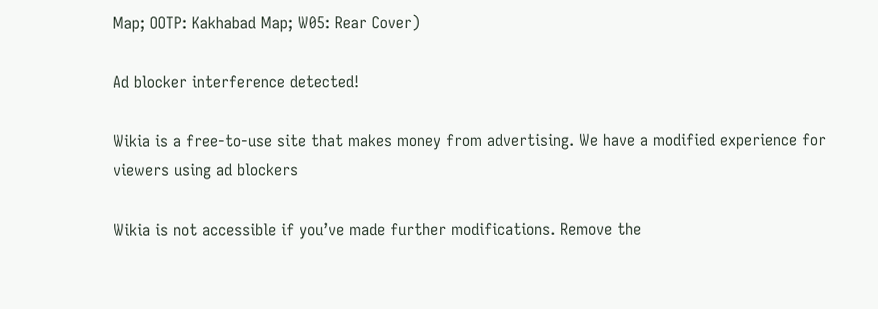Map; OOTP: Kakhabad Map; W05: Rear Cover)

Ad blocker interference detected!

Wikia is a free-to-use site that makes money from advertising. We have a modified experience for viewers using ad blockers

Wikia is not accessible if you’ve made further modifications. Remove the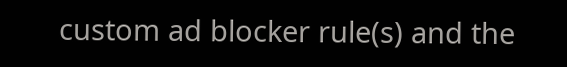custom ad blocker rule(s) and the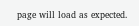page will load as expected.